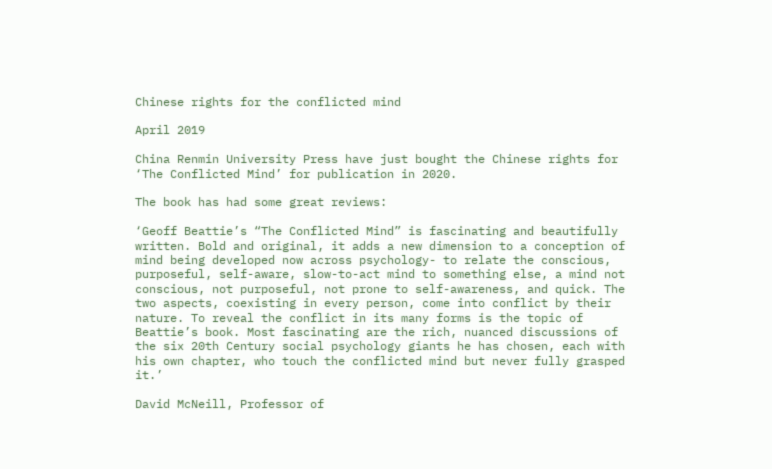Chinese rights for the conflicted mind

April 2019

China Renmin University Press have just bought the Chinese rights for ‘The Conflicted Mind’ for publication in 2020.

The book has had some great reviews:

‘Geoff Beattie’s “The Conflicted Mind” is fascinating and beautifully written. Bold and original, it adds a new dimension to a conception of mind being developed now across psychology- to relate the conscious, purposeful, self-aware, slow-to-act mind to something else, a mind not conscious, not purposeful, not prone to self-awareness, and quick. The two aspects, coexisting in every person, come into conflict by their nature. To reveal the conflict in its many forms is the topic of Beattie’s book. Most fascinating are the rich, nuanced discussions of the six 20th Century social psychology giants he has chosen, each with his own chapter, who touch the conflicted mind but never fully grasped it.’

David McNeill, Professor of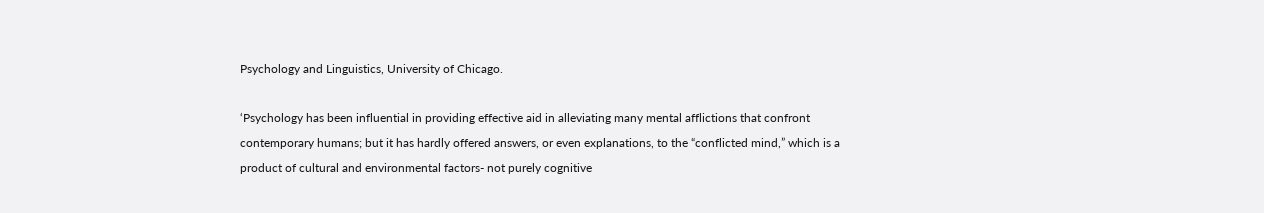Psychology and Linguistics, University of Chicago.

‘Psychology has been influential in providing effective aid in alleviating many mental afflictions that confront contemporary humans; but it has hardly offered answers, or even explanations, to the “conflicted mind,” which is a product of cultural and environmental factors- not purely cognitive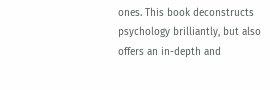ones. This book deconstructs psychology brilliantly, but also offers an in-depth and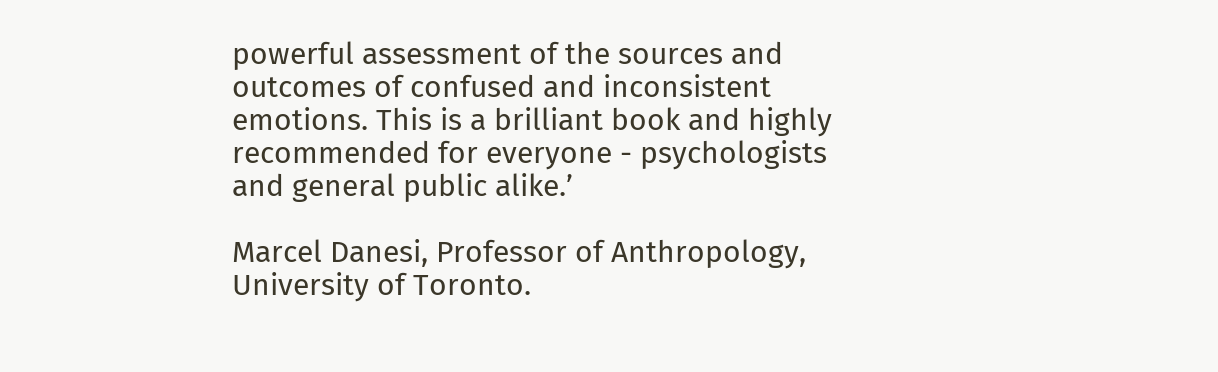powerful assessment of the sources and outcomes of confused and inconsistent emotions. This is a brilliant book and highly recommended for everyone - psychologists and general public alike.’

Marcel Danesi, Professor of Anthropology, University of Toronto.